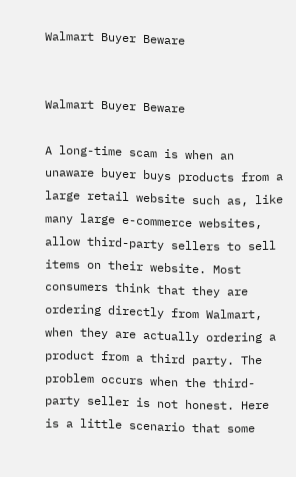Walmart Buyer Beware


Walmart Buyer Beware

A long-time scam is when an unaware buyer buys products from a large retail website such as, like many large e-commerce websites, allow third-party sellers to sell items on their website. Most consumers think that they are ordering directly from Walmart, when they are actually ordering a product from a third party. The problem occurs when the third-party seller is not honest. Here is a little scenario that some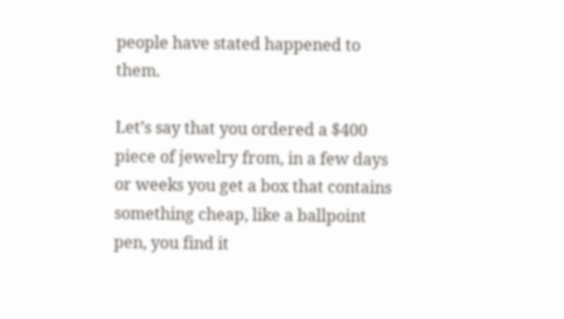people have stated happened to them.

Let’s say that you ordered a $400 piece of jewelry from, in a few days or weeks you get a box that contains something cheap, like a ballpoint pen, you find it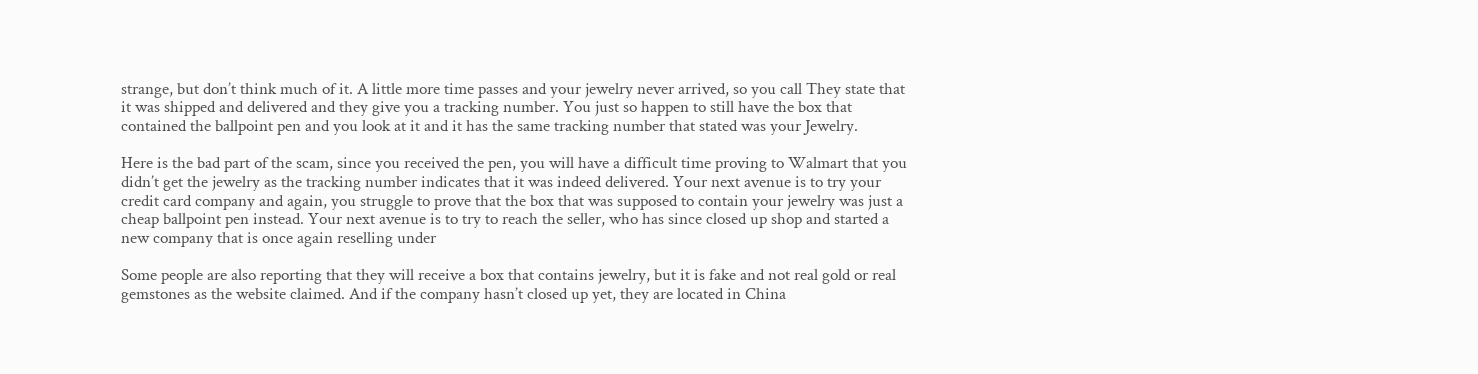strange, but don’t think much of it. A little more time passes and your jewelry never arrived, so you call They state that it was shipped and delivered and they give you a tracking number. You just so happen to still have the box that contained the ballpoint pen and you look at it and it has the same tracking number that stated was your Jewelry.

Here is the bad part of the scam, since you received the pen, you will have a difficult time proving to Walmart that you didn’t get the jewelry as the tracking number indicates that it was indeed delivered. Your next avenue is to try your credit card company and again, you struggle to prove that the box that was supposed to contain your jewelry was just a cheap ballpoint pen instead. Your next avenue is to try to reach the seller, who has since closed up shop and started a new company that is once again reselling under

Some people are also reporting that they will receive a box that contains jewelry, but it is fake and not real gold or real gemstones as the website claimed. And if the company hasn’t closed up yet, they are located in China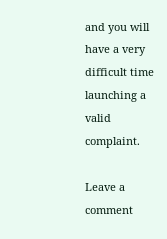and you will have a very difficult time launching a valid complaint.

Leave a comment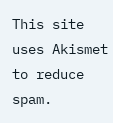This site uses Akismet to reduce spam.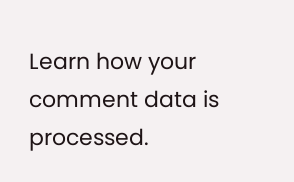Learn how your comment data is processed.